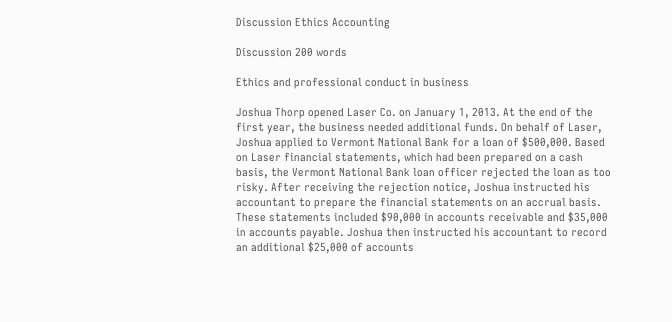Discussion Ethics Accounting

Discussion 200 words

Ethics and professional conduct in business

Joshua Thorp opened Laser Co. on January 1, 2013. At the end of the first year, the business needed additional funds. On behalf of Laser, Joshua applied to Vermont National Bank for a loan of $500,000. Based on Laser financial statements, which had been prepared on a cash basis, the Vermont National Bank loan officer rejected the loan as too risky. After receiving the rejection notice, Joshua instructed his accountant to prepare the financial statements on an accrual basis. These statements included $90,000 in accounts receivable and $35,000 in accounts payable. Joshua then instructed his accountant to record an additional $25,000 of accounts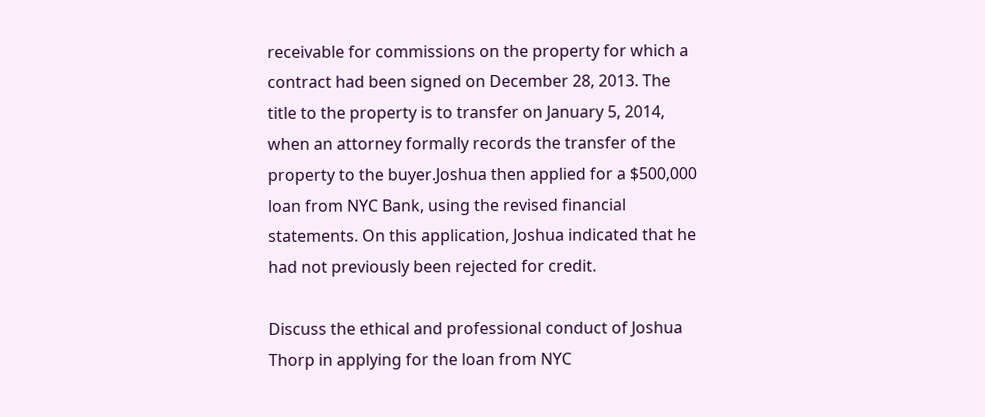receivable for commissions on the property for which a contract had been signed on December 28, 2013. The title to the property is to transfer on January 5, 2014, when an attorney formally records the transfer of the property to the buyer.Joshua then applied for a $500,000 loan from NYC Bank, using the revised financial statements. On this application, Joshua indicated that he had not previously been rejected for credit.

Discuss the ethical and professional conduct of Joshua Thorp in applying for the loan from NYC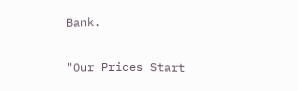Bank.

"Our Prices Start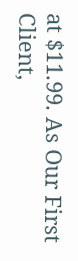at $11.99. As Our First Client,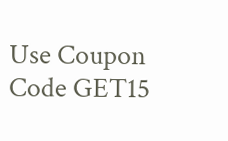Use Coupon Code GET15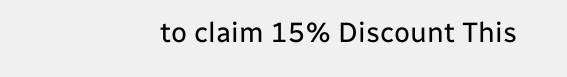to claim 15% Discount This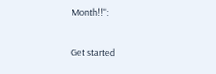Month!!":

Get started